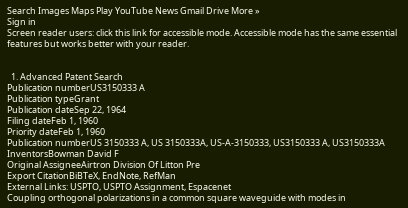Search Images Maps Play YouTube News Gmail Drive More »
Sign in
Screen reader users: click this link for accessible mode. Accessible mode has the same essential features but works better with your reader.


  1. Advanced Patent Search
Publication numberUS3150333 A
Publication typeGrant
Publication dateSep 22, 1964
Filing dateFeb 1, 1960
Priority dateFeb 1, 1960
Publication numberUS 3150333 A, US 3150333A, US-A-3150333, US3150333 A, US3150333A
InventorsBowman David F
Original AssigneeAirtron Division Of Litton Pre
Export CitationBiBTeX, EndNote, RefMan
External Links: USPTO, USPTO Assignment, Espacenet
Coupling orthogonal polarizations in a common square waveguide with modes in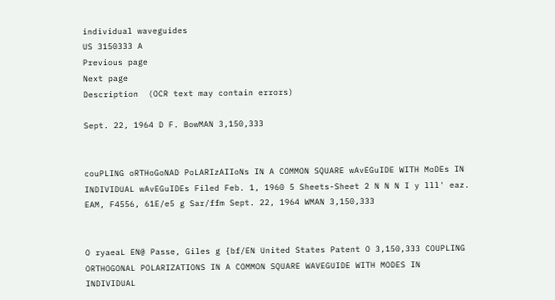individual waveguides
US 3150333 A
Previous page
Next page
Description  (OCR text may contain errors)

Sept. 22, 1964 D F. BowMAN 3,150,333


couPLING oRTHoGoNAD PoLARIzAIIoNs IN A COMMON SQUARE wAvEGuIDE WITH MoDEs IN INDIVIDUAL wAvEGuIDEs Filed Feb. 1, 1960 5 Sheets-Sheet 2 N N N I y lll' eaz. EAM, F4556, 61E/e5 g Sar/ffm Sept. 22, 1964 WMAN 3,150,333


O ryaeaL EN@ Passe, Giles g {bf/EN United States Patent O 3,150,333 COUPLING ORTHOGONAL POLARIZATIONS IN A COMMON SQUARE WAVEGUIDE WITH MODES IN INDIVIDUAL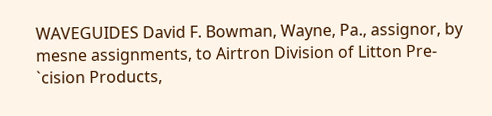WAVEGUIDES David F. Bowman, Wayne, Pa., assignor, by mesne assignments, to Airtron Division of Litton Pre- `cision Products,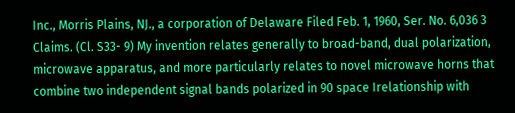Inc., Morris Plains, NJ., a corporation of Delaware Filed Feb. 1, 1960, Ser. No. 6,036 3 Claims. (Cl. S33- 9) My invention relates generally to broad-band, dual polarization, microwave apparatus, and more particularly relates to novel microwave horns that combine two independent signal bands polarized in 90 space Irelationship with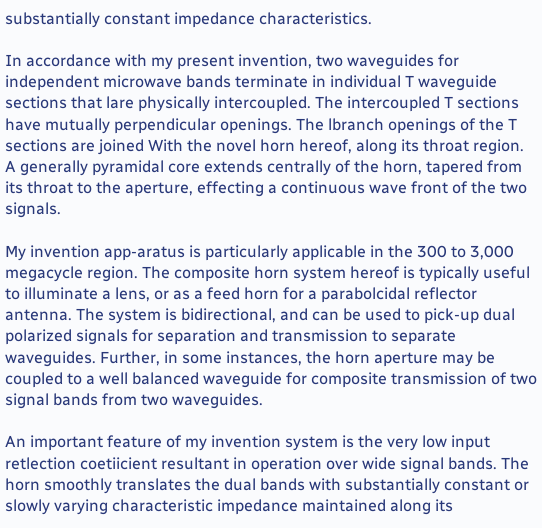substantially constant impedance characteristics.

In accordance with my present invention, two waveguides for independent microwave bands terminate in individual T waveguide sections that lare physically intercoupled. The intercoupled T sections have mutually perpendicular openings. The lbranch openings of the T sections are joined With the novel horn hereof, along its throat region. A generally pyramidal core extends centrally of the horn, tapered from its throat to the aperture, effecting a continuous wave front of the two signals.

My invention app-aratus is particularly applicable in the 300 to 3,000 megacycle region. The composite horn system hereof is typically useful to illuminate a lens, or as a feed horn for a parabolcidal reflector antenna. The system is bidirectional, and can be used to pick-up dual polarized signals for separation and transmission to separate waveguides. Further, in some instances, the horn aperture may be coupled to a well balanced waveguide for composite transmission of two signal bands from two waveguides.

An important feature of my invention system is the very low input retlection coetiicient resultant in operation over wide signal bands. The horn smoothly translates the dual bands with substantially constant or slowly varying characteristic impedance maintained along its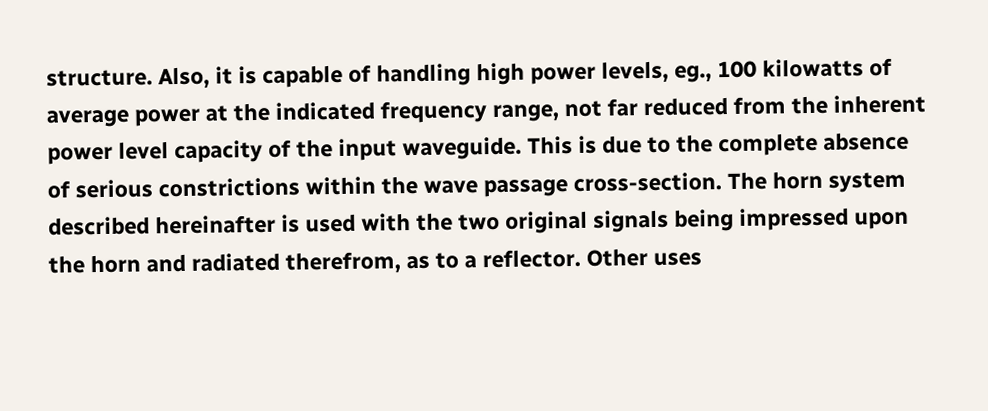structure. Also, it is capable of handling high power levels, eg., 100 kilowatts of average power at the indicated frequency range, not far reduced from the inherent power level capacity of the input waveguide. This is due to the complete absence of serious constrictions within the wave passage cross-section. The horn system described hereinafter is used with the two original signals being impressed upon the horn and radiated therefrom, as to a reflector. Other uses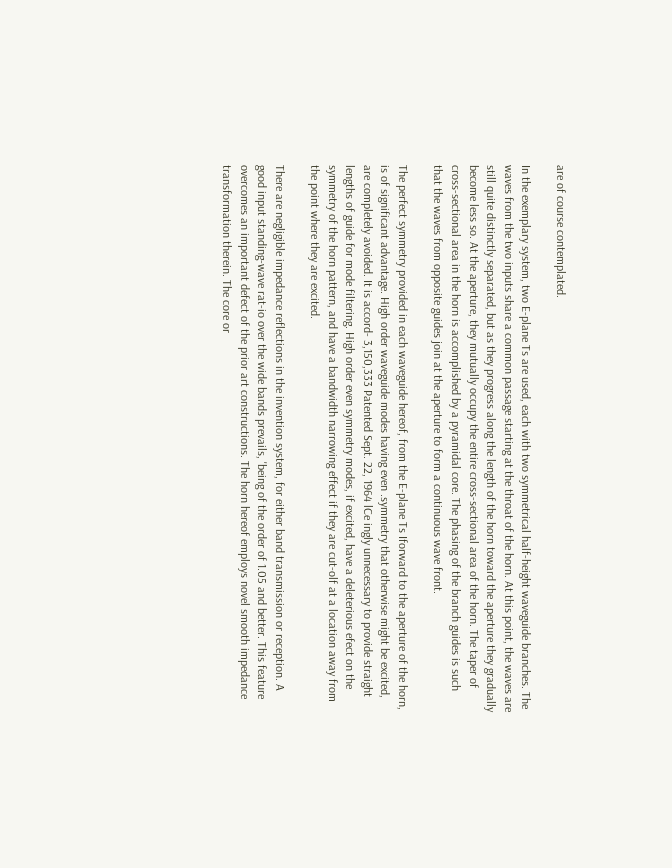are of course contemplated.

In the exemplary system, two E-plane Ts are used, each with two symmetrical half-height waveguide branches. The waves from the two inputs share a common passage starting at the throat of the horn. At this point, the waves are still quite distinctly separated, but as they progress along the length of the horn toward the aperture they gradually become less so. At the aperture, they mutually occupy the entire cross-sectional area of the horn. The taper of cross-sectional area in the horn is accomplished by a pyramidal core. The phasing of the branch guides is such that the waves from opposite guides join at the aperture to form a continuous wave front.

The perfect symmetry provided in each waveguide hereof, from the E-plane Ts Iforward to the aperture of the horn, is of significant advantage. High order waveguide modes having even .symmetry that otherwise might be excited, are completely avoided. It is accord- 3,150,333 Patented Sept. 22, 1964 lCe ingly unnecessary to provide straight lengths of guide for mode filtering. High order even symmetry modes, if excited, have a deleterious efect on the symmetry of the horn pattern, and have a bandwidth narrowing effect if they are cut-olf at a location away from the point where they are excited.

There are negligible impedance reflections in the invention system, for either band transmission or reception. A good input standing-wave rat-io over the wide bands prevails, 'being of the order of 1.05 and better. This feature overcomes an important defect of the prior art constructions. The horn hereof employs novel smooth impedance transformation therein. The core or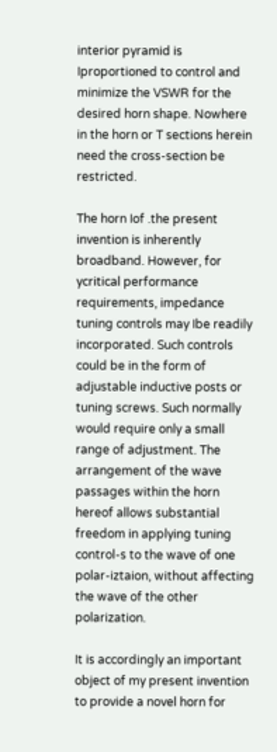interior pyramid is Iproportioned to control and minimize the VSWR for the desired horn shape. Nowhere in the horn or T sections herein need the cross-section be restricted.

The horn Iof .the present invention is inherently broadband. However, for ycritical performance requirements, impedance tuning controls may Ibe readily incorporated. Such controls could be in the form of adjustable inductive posts or tuning screws. Such normally would require only a small range of adjustment. The arrangement of the wave passages within the horn hereof allows substantial freedom in applying tuning control-s to the wave of one polar-iztaion, without affecting the wave of the other polarization.

It is accordingly an important object of my present invention to provide a novel horn for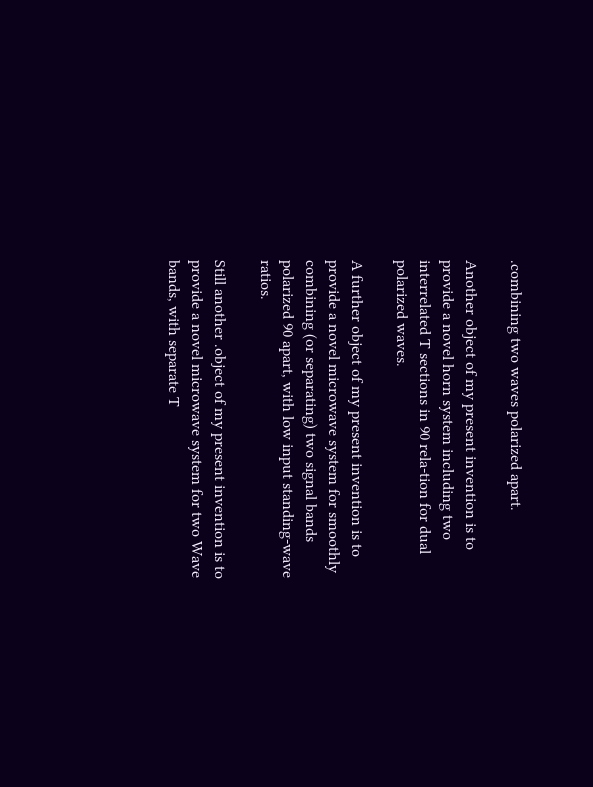.combining two waves polarized apart.

Another object of my present invention is to provide a novel horn system including two interrelated T sections in 90 rela-tion for dual polarized waves.

A further object of my present invention is to provide a novel microwave system for smoothly combining (or separating) two signal bands polarized 90 apart, with low input standing-wave ratios.

Still another .object of my present invention is to provide a novel microwave system for two Wave bands, with separate T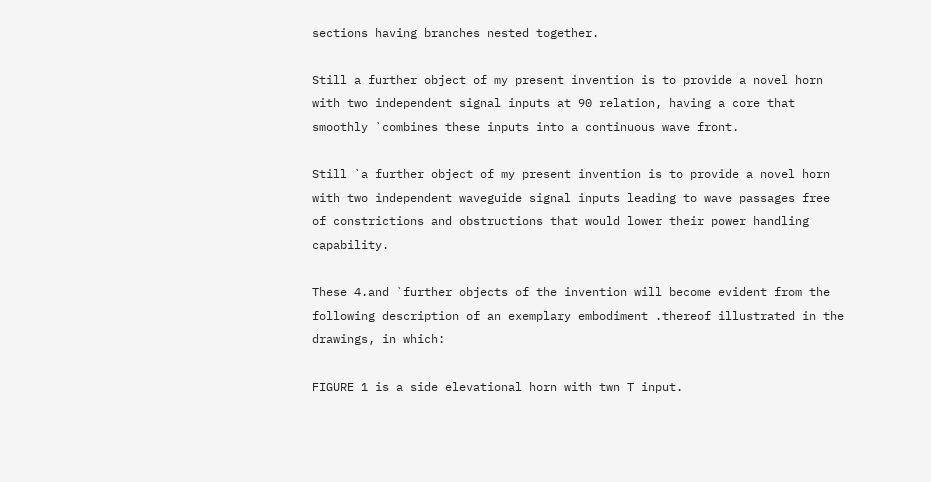sections having branches nested together.

Still a further object of my present invention is to provide a novel horn with two independent signal inputs at 90 relation, having a core that smoothly `combines these inputs into a continuous wave front.

Still `a further object of my present invention is to provide a novel horn with two independent waveguide signal inputs leading to wave passages free of constrictions and obstructions that would lower their power handling capability.

These 4.and `further objects of the invention will become evident from the following description of an exemplary embodiment .thereof illustrated in the drawings, in which:

FIGURE 1 is a side elevational horn with twn T input.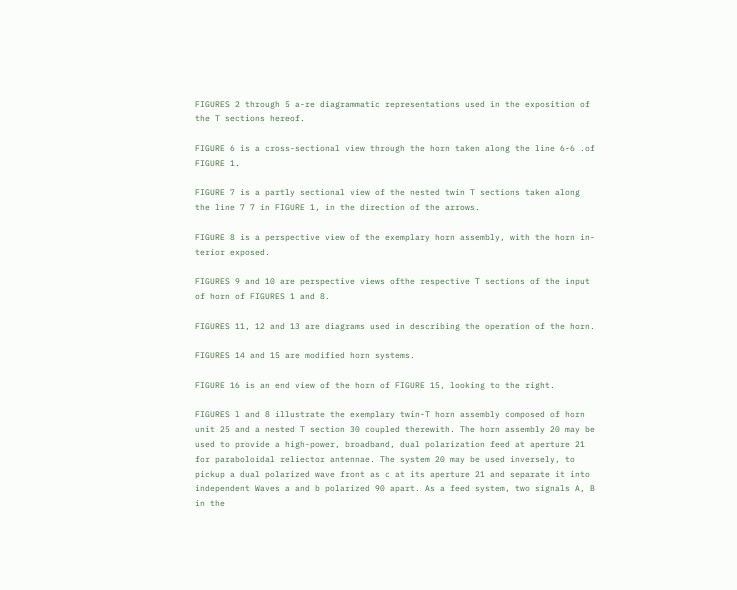FIGURES 2 through 5 a-re diagrammatic representations used in the exposition of the T sections hereof.

FIGURE 6 is a cross-sectional view through the horn taken along the line 6-6 .of FIGURE 1.

FIGURE 7 is a partly sectional view of the nested twin T sections taken along the line 7 7 in FIGURE 1, in the direction of the arrows.

FIGURE 8 is a perspective view of the exemplary horn assembly, with the horn in-terior exposed.

FIGURES 9 and 10 are perspective views ofthe respective T sections of the input of horn of FIGURES 1 and 8.

FIGURES 11, 12 and 13 are diagrams used in describing the operation of the horn.

FIGURES 14 and 15 are modified horn systems.

FIGURE 16 is an end view of the horn of FIGURE 15, looking to the right.

FIGURES l and 8 illustrate the exemplary twin-T horn assembly composed of horn unit 25 and a nested T section 30 coupled therewith. The horn assembly 20 may be used to provide a high-power, broadband, dual polarization feed at aperture 21 for paraboloidal reliector antennae. The system 20 may be used inversely, to pickup a dual polarized wave front as c at its aperture 21 and separate it into independent Waves a and b polarized 90 apart. As a feed system, two signals A, B in the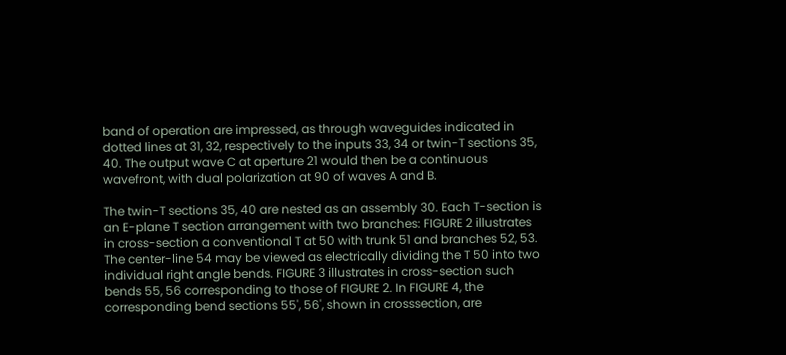band of operation are impressed, as through waveguides indicated in dotted lines at 31, 32, respectively to the inputs 33, 34 or twin-T sections 35, 40. The output wave C at aperture 21 would then be a continuous wavefront, with dual polarization at 90 of waves A and B.

The twin-T sections 35, 40 are nested as an assembly 30. Each T-section is an E-plane T section arrangement with two branches: FIGURE 2 illustrates in cross-section a conventional T at 50 with trunk 51 and branches 52, 53. The center-line 54 may be viewed as electrically dividing the T 50 into two individual right angle bends. FIGURE 3 illustrates in cross-section such bends 55, 56 corresponding to those of FIGURE 2. In FIGURE 4, the corresponding bend sections 55', 56', shown in crosssection, are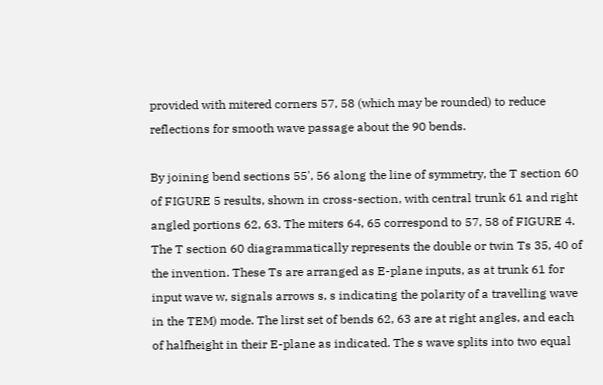provided with mitered corners 57, 58 (which may be rounded) to reduce reflections for smooth wave passage about the 90 bends.

By joining bend sections 55', 56 along the line of symmetry, the T section 60 of FIGURE 5 results, shown in cross-section, with central trunk 61 and right angled portions 62, 63. The miters 64, 65 correspond to 57, 58 of FIGURE 4. The T section 60 diagrammatically represents the double or twin Ts 35, 40 of the invention. These Ts are arranged as E-plane inputs, as at trunk 61 for input wave w, signals arrows s, s indicating the polarity of a travelling wave in the TEM) mode. The lirst set of bends 62, 63 are at right angles, and each of halfheight in their E-plane as indicated. The s wave splits into two equal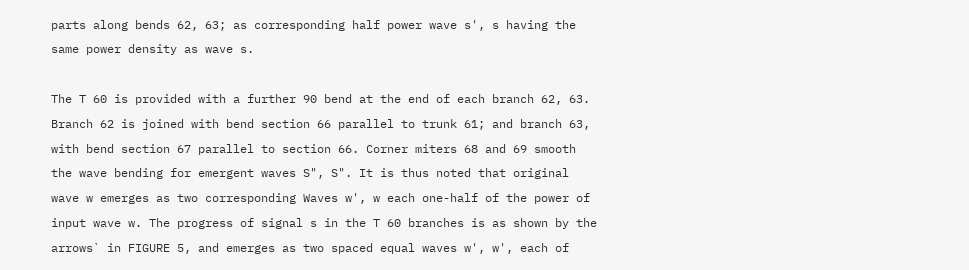parts along bends 62, 63; as corresponding half power wave s', s having the same power density as wave s.

The T 60 is provided with a further 90 bend at the end of each branch 62, 63. Branch 62 is joined with bend section 66 parallel to trunk 61; and branch 63, with bend section 67 parallel to section 66. Corner miters 68 and 69 smooth the wave bending for emergent waves S", S". It is thus noted that original wave w emerges as two corresponding Waves w', w each one-half of the power of input wave w. The progress of signal s in the T 60 branches is as shown by the arrows` in FIGURE 5, and emerges as two spaced equal waves w', w', each of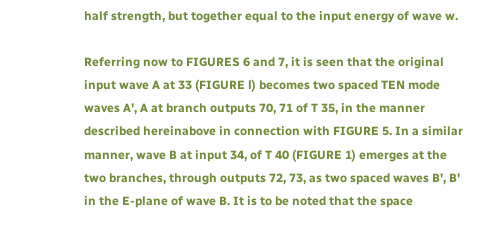half strength, but together equal to the input energy of wave w.

Referring now to FIGURES 6 and 7, it is seen that the original input wave A at 33 (FIGURE l) becomes two spaced TEN mode waves A', A at branch outputs 70, 71 of T 35, in the manner described hereinabove in connection with FIGURE 5. In a similar manner, wave B at input 34, of T 40 (FIGURE 1) emerges at the two branches, through outputs 72, 73, as two spaced waves B', B' in the E-plane of wave B. It is to be noted that the space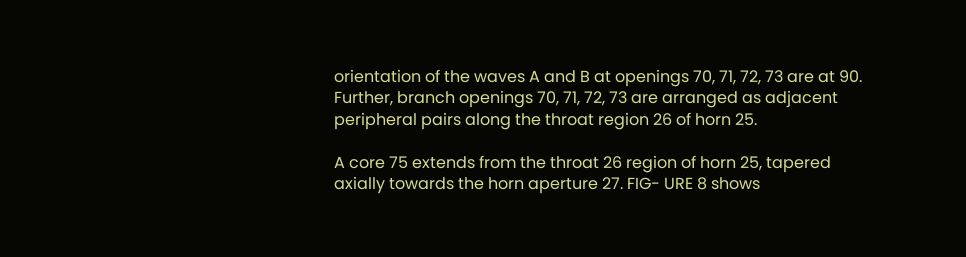orientation of the waves A and B at openings 70, 71, 72, 73 are at 90. Further, branch openings 70, 71, 72, 73 are arranged as adjacent peripheral pairs along the throat region 26 of horn 25.

A core 75 extends from the throat 26 region of horn 25, tapered axially towards the horn aperture 27. FIG- URE 8 shows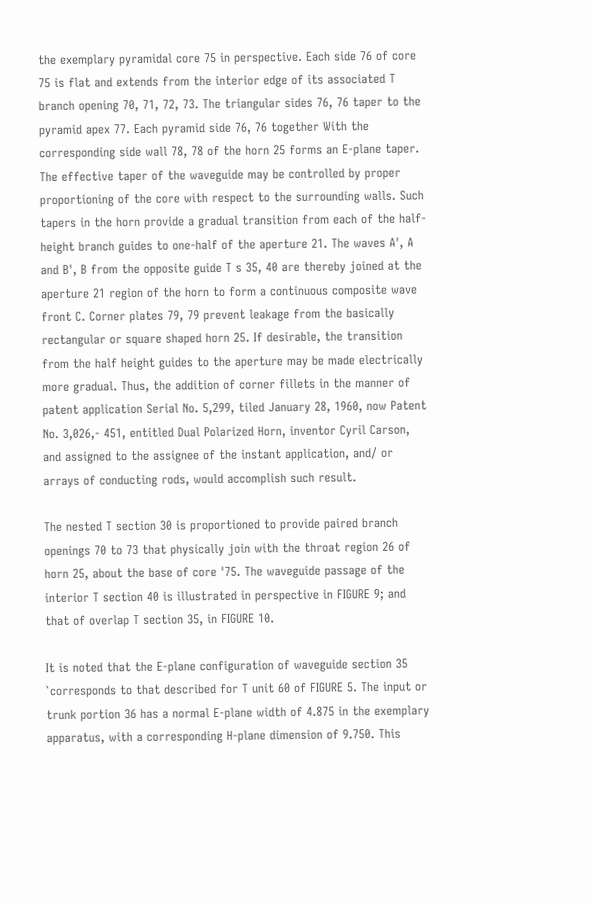the exemplary pyramidal core 75 in perspective. Each side 76 of core 75 is flat and extends from the interior edge of its associated T branch opening 70, 71, 72, 73. The triangular sides 76, 76 taper to the pyramid apex 77. Each pyramid side 76, 76 together With the corresponding side wall 78, 78 of the horn 25 forms an E-plane taper. The effective taper of the waveguide may be controlled by proper proportioning of the core with respect to the surrounding walls. Such tapers in the horn provide a gradual transition from each of the half-height branch guides to one-half of the aperture 21. The waves A', A and B', B from the opposite guide T s 35, 40 are thereby joined at the aperture 21 region of the horn to form a continuous composite wave front C. Corner plates 79, 79 prevent leakage from the basically rectangular or square shaped horn 25. If desirable, the transition from the half height guides to the aperture may be made electrically more gradual. Thus, the addition of corner fillets in the manner of patent application Serial No. 5,299, tiled January 28, 1960, now Patent No. 3,026,- 451, entitled Dual Polarized Horn, inventor Cyril Carson, and assigned to the assignee of the instant application, and/ or arrays of conducting rods, would accomplish such result.

The nested T section 30 is proportioned to provide paired branch openings 70 to 73 that physically join with the throat region 26 of horn 25, about the base of core '75. The waveguide passage of the interior T section 40 is illustrated in perspective in FIGURE 9; and that of overlap T section 35, in FIGURE 10.

It is noted that the E-plane configuration of waveguide section 35 `corresponds to that described for T unit 60 of FIGURE 5. The input or trunk portion 36 has a normal E-plane width of 4.875 in the exemplary apparatus, with a corresponding H-plane dimension of 9.750. This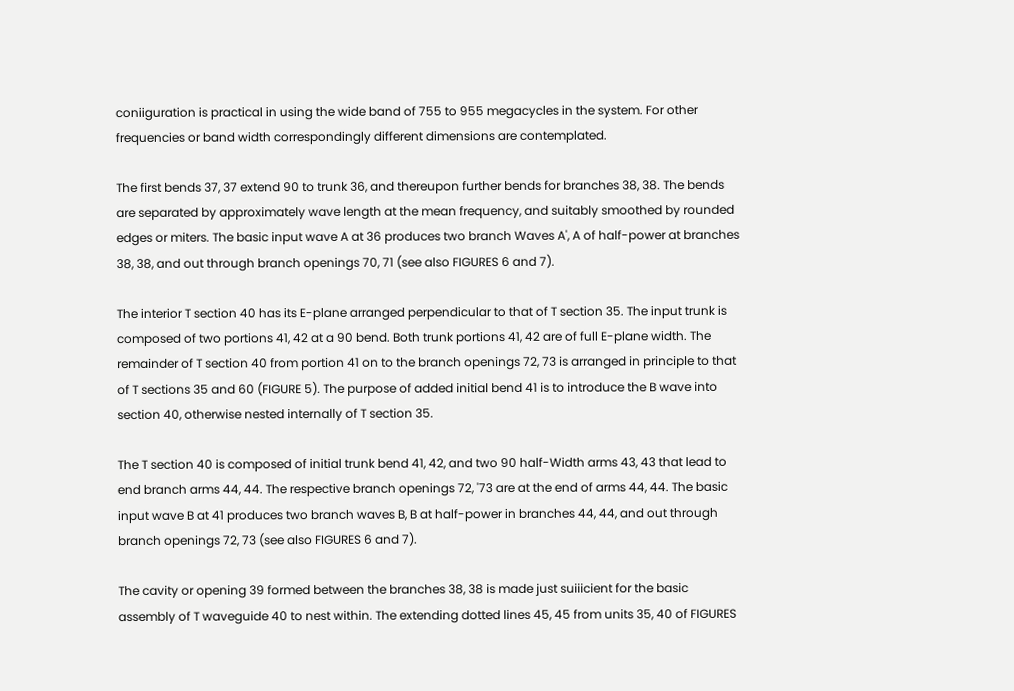coniiguration is practical in using the wide band of 755 to 955 megacycles in the system. For other frequencies or band width correspondingly different dimensions are contemplated.

The first bends 37, 37 extend 90 to trunk 36, and thereupon further bends for branches 38, 38. The bends are separated by approximately wave length at the mean frequency, and suitably smoothed by rounded edges or miters. The basic input wave A at 36 produces two branch Waves A', A of half-power at branches 38, 38, and out through branch openings 70, 71 (see also FIGURES 6 and 7).

The interior T section 40 has its E-plane arranged perpendicular to that of T section 35. The input trunk is composed of two portions 41, 42 at a 90 bend. Both trunk portions 41, 42 are of full E-plane width. The remainder of T section 40 from portion 41 on to the branch openings 72, 73 is arranged in principle to that of T sections 35 and 60 (FIGURE 5). The purpose of added initial bend 41 is to introduce the B wave into section 40, otherwise nested internally of T section 35.

The T section 40 is composed of initial trunk bend 41, 42, and two 90 half-Width arms 43, 43 that lead to end branch arms 44, 44. The respective branch openings 72, '73 are at the end of arms 44, 44. The basic input wave B at 41 produces two branch waves B, B at half-power in branches 44, 44, and out through branch openings 72, 73 (see also FIGURES 6 and 7).

The cavity or opening 39 formed between the branches 38, 38 is made just suiiicient for the basic assembly of T waveguide 40 to nest within. The extending dotted lines 45, 45 from units 35, 40 of FIGURES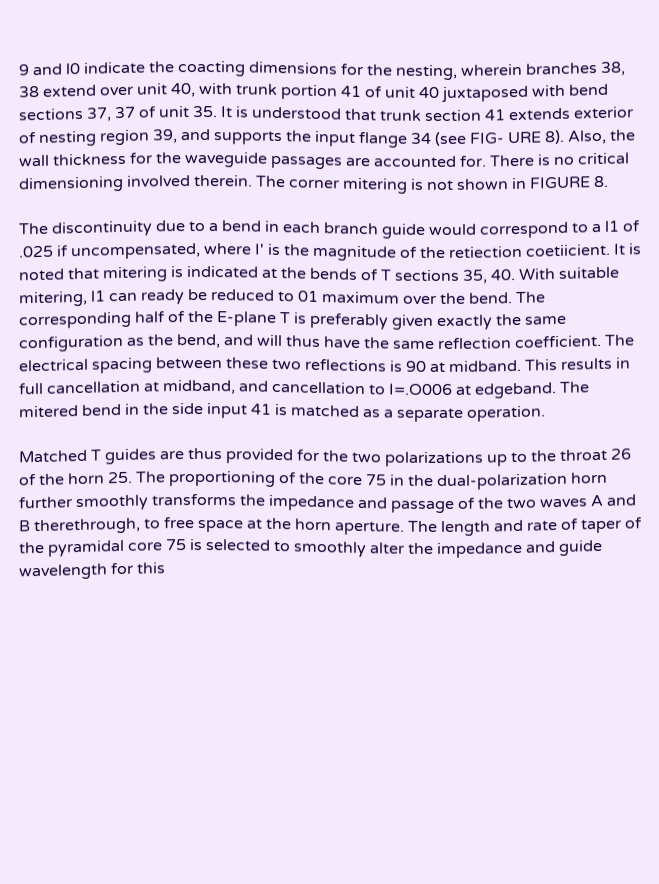9 and l0 indicate the coacting dimensions for the nesting, wherein branches 38, 38 extend over unit 40, with trunk portion 41 of unit 40 juxtaposed with bend sections 37, 37 of unit 35. It is understood that trunk section 41 extends exterior of nesting region 39, and supports the input flange 34 (see FIG- URE 8). Also, the wall thickness for the waveguide passages are accounted for. There is no critical dimensioning involved therein. The corner mitering is not shown in FIGURE 8.

The discontinuity due to a bend in each branch guide would correspond to a l1 of .025 if uncompensated, where I' is the magnitude of the retiection coetiicient. It is noted that mitering is indicated at the bends of T sections 35, 40. With suitable mitering, l1 can ready be reduced to 01 maximum over the bend. The corresponding half of the E-plane T is preferably given exactly the same configuration as the bend, and will thus have the same reflection coefficient. The electrical spacing between these two reflections is 90 at midband. This results in full cancellation at midband, and cancellation to I=.O006 at edgeband. The mitered bend in the side input 41 is matched as a separate operation.

Matched T guides are thus provided for the two polarizations up to the throat 26 of the horn 25. The proportioning of the core 75 in the dual-polarization horn further smoothly transforms the impedance and passage of the two waves A and B therethrough, to free space at the horn aperture. The length and rate of taper of the pyramidal core 75 is selected to smoothly alter the impedance and guide wavelength for this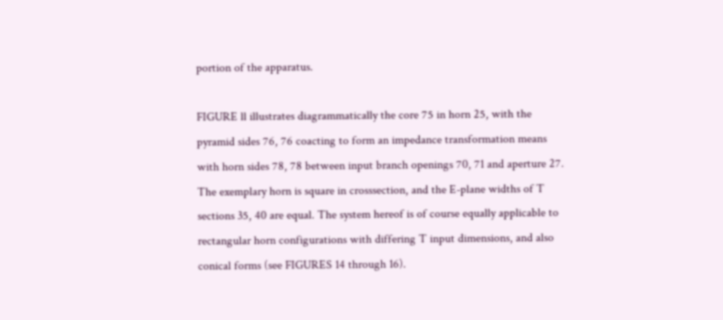portion of the apparatus.

FIGURE ll illustrates diagrammatically the core 75 in horn 25, with the pyramid sides 76, 76 coacting to form an impedance transformation means with horn sides 78, 78 between input branch openings 70, 71 and aperture 27. The exemplary horn is square in crosssection, and the E-plane widths of T sections 35, 40 are equal. The system hereof is of course equally applicable to rectangular horn configurations with differing T input dimensions, and also conical forms (see FIGURES 14 through 16).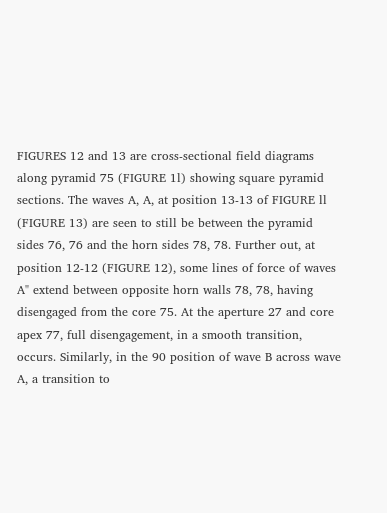FIGURES 12 and 13 are cross-sectional field diagrams along pyramid 75 (FIGURE 1l) showing square pyramid sections. The waves A, A, at position 13-13 of FIGURE ll (FIGURE 13) are seen to still be between the pyramid sides 76, 76 and the horn sides 78, 78. Further out, at position 12-12 (FIGURE 12), some lines of force of waves A" extend between opposite horn walls 78, 78, having disengaged from the core 75. At the aperture 27 and core apex 77, full disengagement, in a smooth transition, occurs. Similarly, in the 90 position of wave B across wave A, a transition to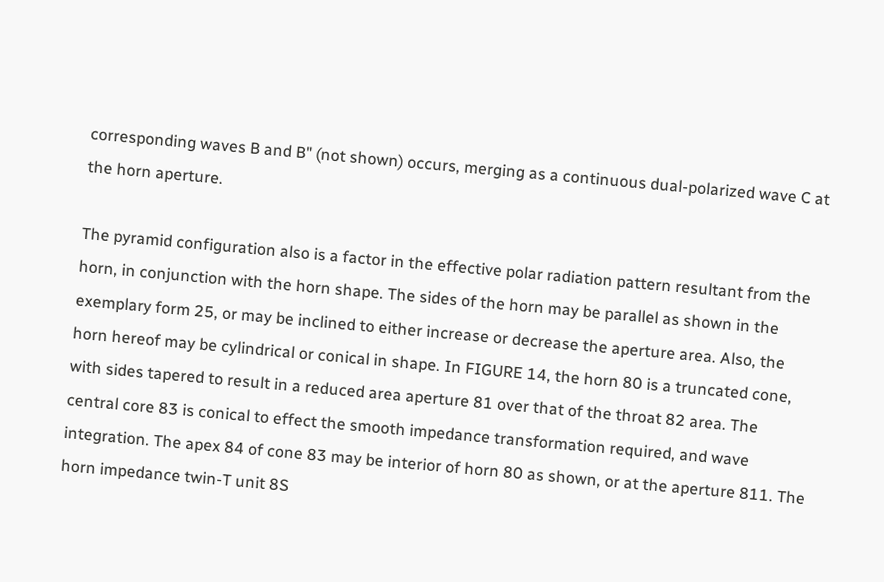corresponding waves B and B" (not shown) occurs, merging as a continuous dual-polarized wave C at the horn aperture.

The pyramid configuration also is a factor in the effective polar radiation pattern resultant from the horn, in conjunction with the horn shape. The sides of the horn may be parallel as shown in the exemplary form 25, or may be inclined to either increase or decrease the aperture area. Also, the horn hereof may be cylindrical or conical in shape. In FIGURE 14, the horn 80 is a truncated cone, with sides tapered to result in a reduced area aperture 81 over that of the throat 82 area. The central core 83 is conical to effect the smooth impedance transformation required, and wave integration. The apex 84 of cone 83 may be interior of horn 80 as shown, or at the aperture 811. The horn impedance twin-T unit 8S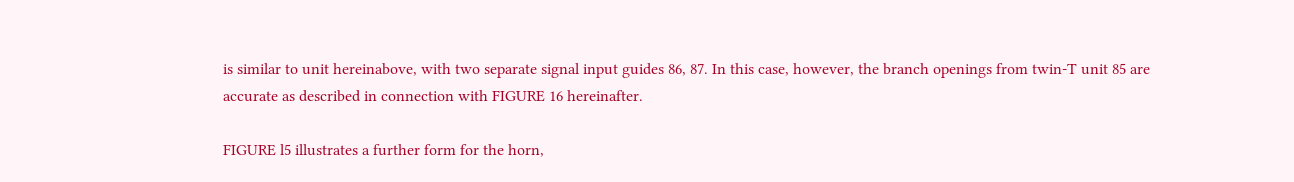is similar to unit hereinabove, with two separate signal input guides 86, 87. In this case, however, the branch openings from twin-T unit 85 are accurate as described in connection with FIGURE 16 hereinafter.

FIGURE l5 illustrates a further form for the horn,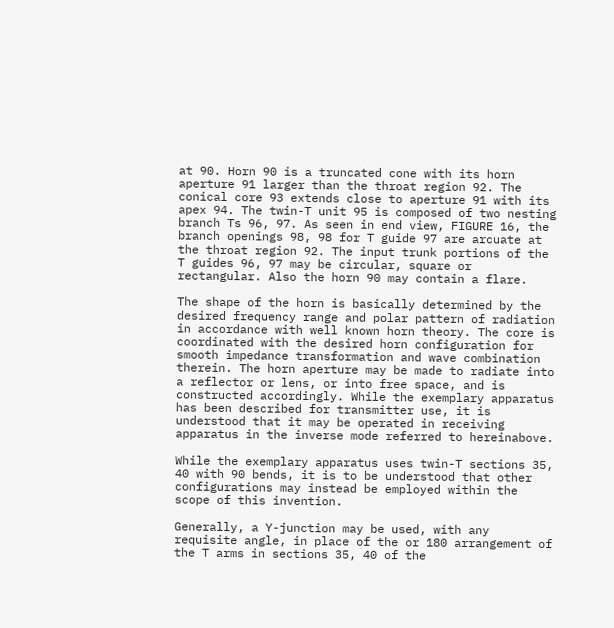at 90. Horn 90 is a truncated cone with its horn aperture 91 larger than the throat region 92. The conical core 93 extends close to aperture 91 with its apex 94. The twin-T unit 95 is composed of two nesting branch Ts 96, 97. As seen in end view, FIGURE 16, the branch openings 98, 98 for T guide 97 are arcuate at the throat region 92. The input trunk portions of the T guides 96, 97 may be circular, square or rectangular. Also the horn 90 may contain a flare.

The shape of the horn is basically determined by the desired frequency range and polar pattern of radiation in accordance with well known horn theory. The core is coordinated with the desired horn configuration for smooth impedance transformation and wave combination therein. The horn aperture may be made to radiate into a reflector or lens, or into free space, and is constructed accordingly. While the exemplary apparatus has been described for transmitter use, it is understood that it may be operated in receiving apparatus in the inverse mode referred to hereinabove.

While the exemplary apparatus uses twin-T sections 35, 40 with 90 bends, it is to be understood that other configurations may instead be employed within the scope of this invention.

Generally, a Y-junction may be used, with any requisite angle, in place of the or 180 arrangement of the T arms in sections 35, 40 of the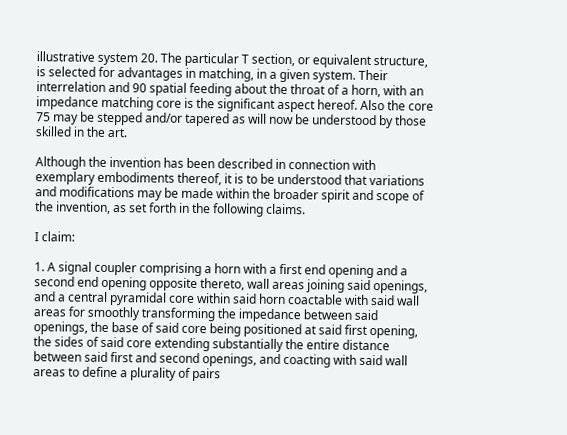illustrative system 20. The particular T section, or equivalent structure, is selected for advantages in matching, in a given system. Their interrelation and 90 spatial feeding about the throat of a horn, with an impedance matching core is the significant aspect hereof. Also the core 75 may be stepped and/or tapered as will now be understood by those skilled in the art.

Although the invention has been described in connection with exemplary embodiments thereof, it is to be understood that variations and modifications may be made within the broader spirit and scope of the invention, as set forth in the following claims.

I claim:

1. A signal coupler comprising a horn with a first end opening and a second end opening opposite thereto, wall areas joining said openings, and a central pyramidal core within said horn coactable with said wall areas for smoothly transforming the impedance between said openings, the base of said core being positioned at said first opening, the sides of said core extending substantially the entire distance between said first and second openings, and coacting with said wall areas to define a plurality of pairs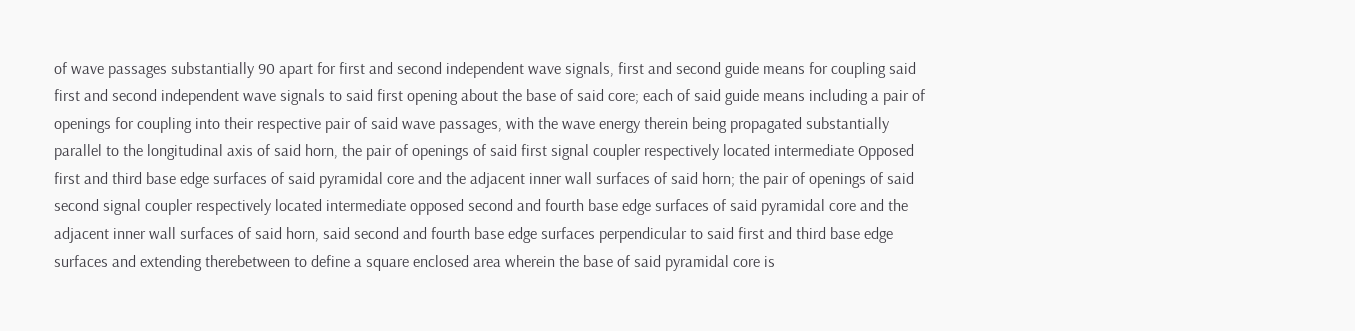of wave passages substantially 90 apart for first and second independent wave signals, first and second guide means for coupling said first and second independent wave signals to said first opening about the base of said core; each of said guide means including a pair of openings for coupling into their respective pair of said wave passages, with the wave energy therein being propagated substantially parallel to the longitudinal axis of said horn, the pair of openings of said first signal coupler respectively located intermediate Opposed first and third base edge surfaces of said pyramidal core and the adjacent inner wall surfaces of said horn; the pair of openings of said second signal coupler respectively located intermediate opposed second and fourth base edge surfaces of said pyramidal core and the adjacent inner wall surfaces of said horn, said second and fourth base edge surfaces perpendicular to said first and third base edge surfaces and extending therebetween to define a square enclosed area wherein the base of said pyramidal core is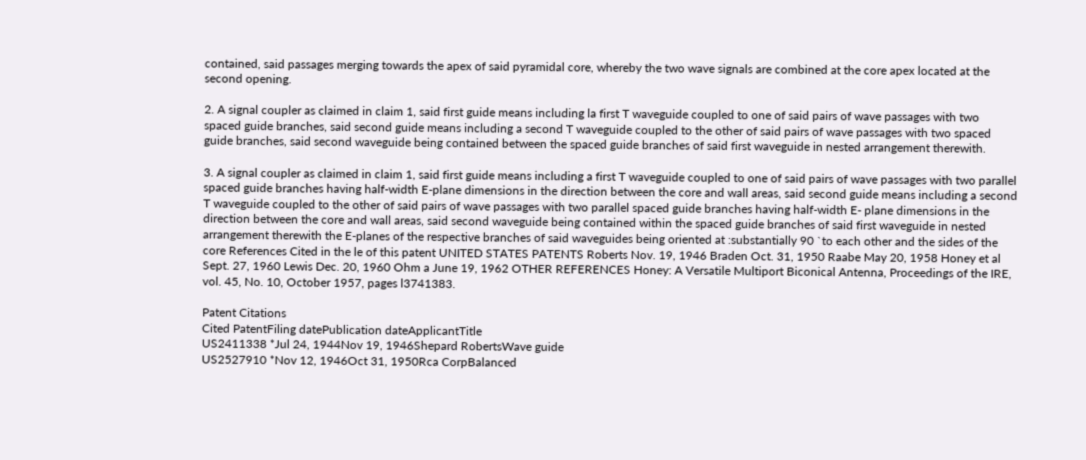contained, said passages merging towards the apex of said pyramidal core, whereby the two wave signals are combined at the core apex located at the second opening.

2. A signal coupler as claimed in claim 1, said first guide means including la first T waveguide coupled to one of said pairs of wave passages with two spaced guide branches, said second guide means including a second T waveguide coupled to the other of said pairs of wave passages with two spaced guide branches, said second waveguide being contained between the spaced guide branches of said first waveguide in nested arrangement therewith.

3. A signal coupler as claimed in claim 1, said first guide means including a first T waveguide coupled to one of said pairs of wave passages with two parallel spaced guide branches having half-width E-plane dimensions in the direction between the core and wall areas, said second guide means including a second T waveguide coupled to the other of said pairs of wave passages with two parallel spaced guide branches having half-width E- plane dimensions in the direction between the core and wall areas, said second waveguide being contained within the spaced guide branches of said first waveguide in nested arrangement therewith the E-planes of the respective branches of said waveguides being oriented at :substantially 90 `to each other and the sides of the core References Cited in the le of this patent UNITED STATES PATENTS Roberts Nov. 19, 1946 Braden Oct. 31, 1950 Raabe May 20, 1958 Honey et al Sept. 27, 1960 Lewis Dec. 20, 1960 Ohm a June 19, 1962 OTHER REFERENCES Honey: A Versatile Multiport Biconical Antenna, Proceedings of the IRE, vol. 45, No. 10, October 1957, pages l3741383.

Patent Citations
Cited PatentFiling datePublication dateApplicantTitle
US2411338 *Jul 24, 1944Nov 19, 1946Shepard RobertsWave guide
US2527910 *Nov 12, 1946Oct 31, 1950Rca CorpBalanced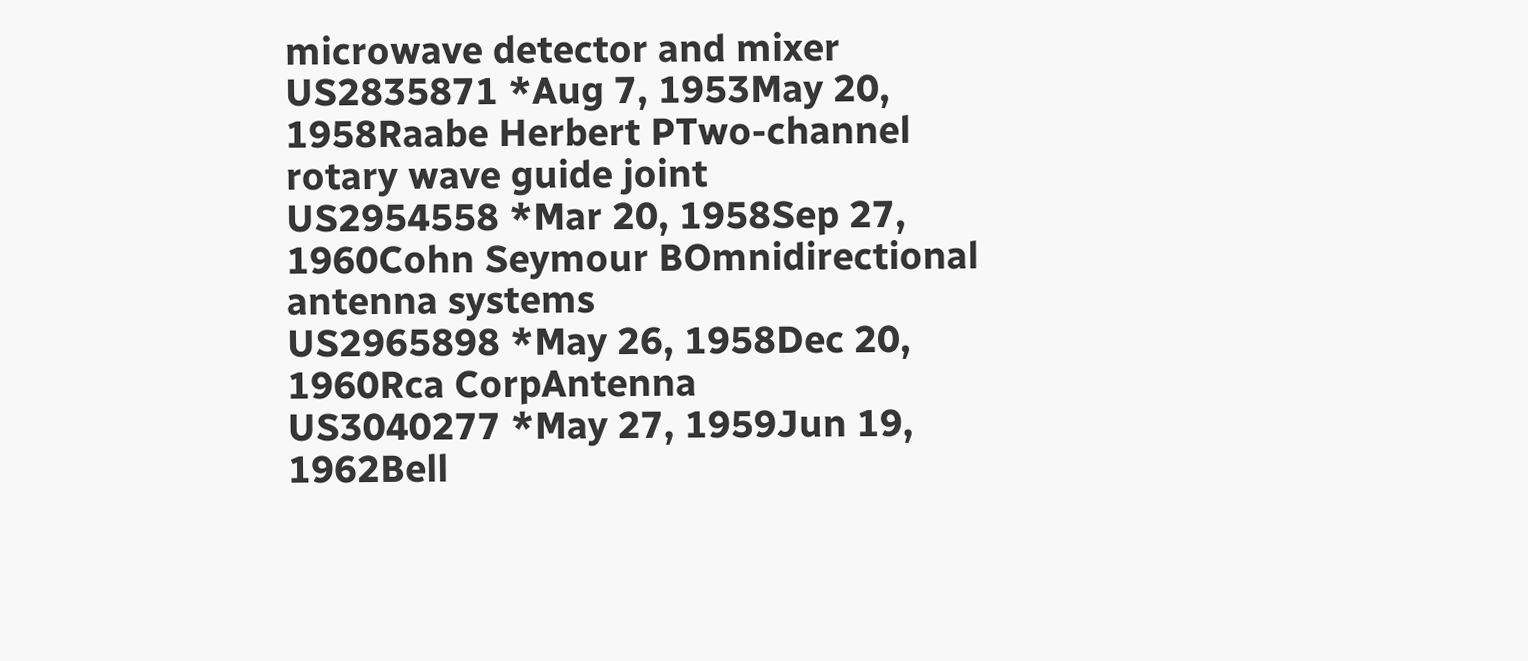microwave detector and mixer
US2835871 *Aug 7, 1953May 20, 1958Raabe Herbert PTwo-channel rotary wave guide joint
US2954558 *Mar 20, 1958Sep 27, 1960Cohn Seymour BOmnidirectional antenna systems
US2965898 *May 26, 1958Dec 20, 1960Rca CorpAntenna
US3040277 *May 27, 1959Jun 19, 1962Bell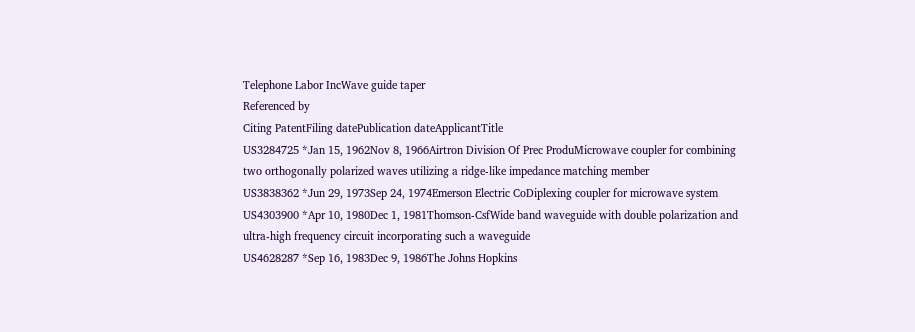Telephone Labor IncWave guide taper
Referenced by
Citing PatentFiling datePublication dateApplicantTitle
US3284725 *Jan 15, 1962Nov 8, 1966Airtron Division Of Prec ProduMicrowave coupler for combining two orthogonally polarized waves utilizing a ridge-like impedance matching member
US3838362 *Jun 29, 1973Sep 24, 1974Emerson Electric CoDiplexing coupler for microwave system
US4303900 *Apr 10, 1980Dec 1, 1981Thomson-CsfWide band waveguide with double polarization and ultra-high frequency circuit incorporating such a waveguide
US4628287 *Sep 16, 1983Dec 9, 1986The Johns Hopkins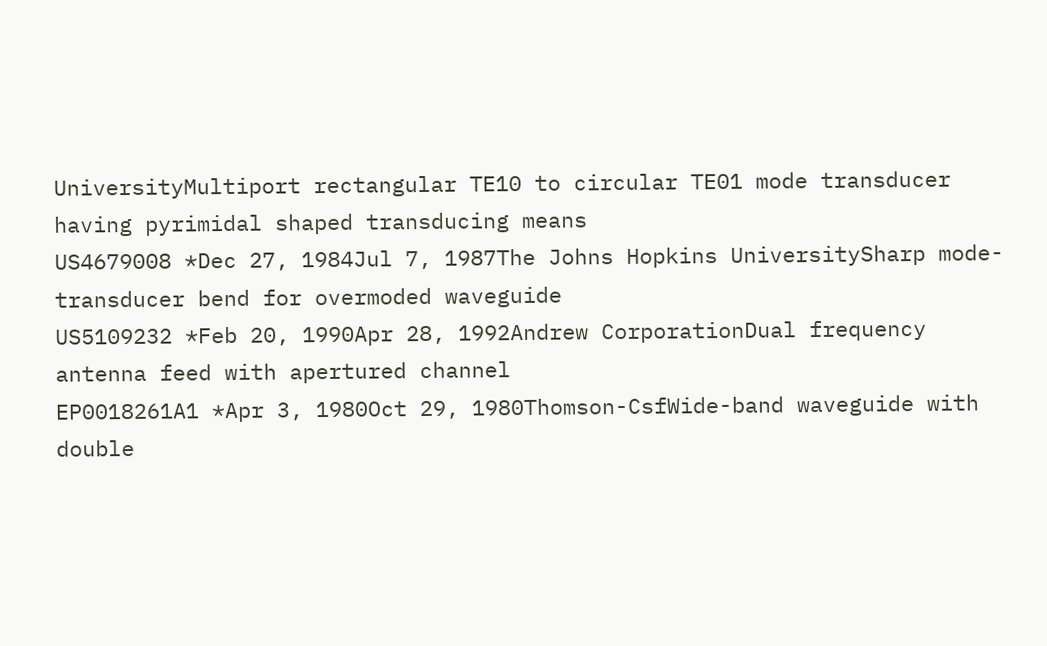UniversityMultiport rectangular TE10 to circular TE01 mode transducer having pyrimidal shaped transducing means
US4679008 *Dec 27, 1984Jul 7, 1987The Johns Hopkins UniversitySharp mode-transducer bend for overmoded waveguide
US5109232 *Feb 20, 1990Apr 28, 1992Andrew CorporationDual frequency antenna feed with apertured channel
EP0018261A1 *Apr 3, 1980Oct 29, 1980Thomson-CsfWide-band waveguide with double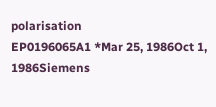polarisation
EP0196065A1 *Mar 25, 1986Oct 1, 1986Siemens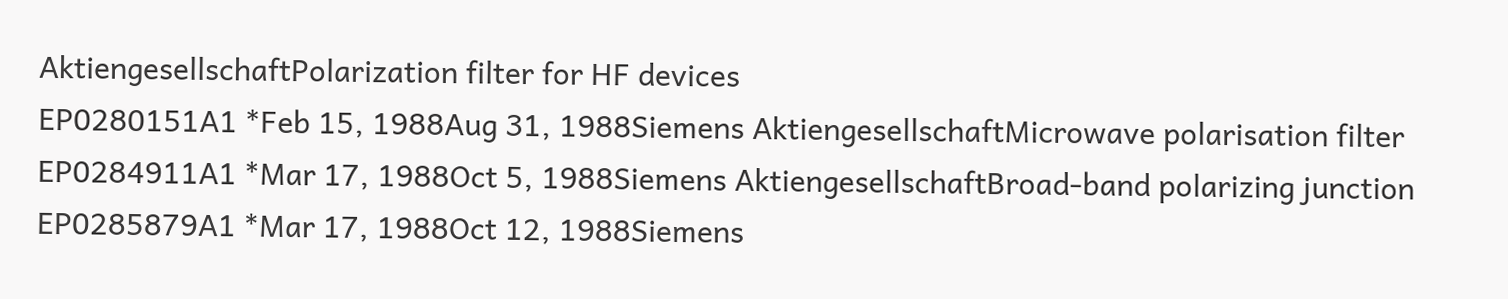AktiengesellschaftPolarization filter for HF devices
EP0280151A1 *Feb 15, 1988Aug 31, 1988Siemens AktiengesellschaftMicrowave polarisation filter
EP0284911A1 *Mar 17, 1988Oct 5, 1988Siemens AktiengesellschaftBroad-band polarizing junction
EP0285879A1 *Mar 17, 1988Oct 12, 1988Siemens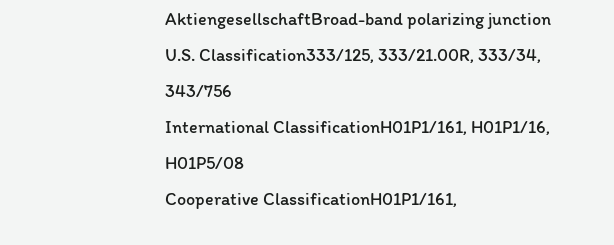AktiengesellschaftBroad-band polarizing junction
U.S. Classification333/125, 333/21.00R, 333/34, 343/756
International ClassificationH01P1/161, H01P1/16, H01P5/08
Cooperative ClassificationH01P1/161,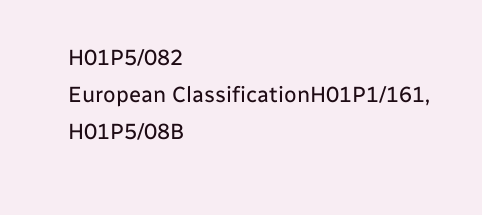H01P5/082
European ClassificationH01P1/161, H01P5/08B